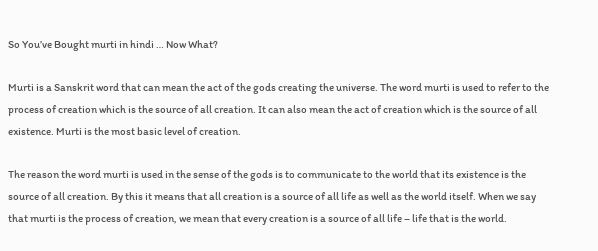So You’ve Bought murti in hindi … Now What?

Murti is a Sanskrit word that can mean the act of the gods creating the universe. The word murti is used to refer to the process of creation which is the source of all creation. It can also mean the act of creation which is the source of all existence. Murti is the most basic level of creation.

The reason the word murti is used in the sense of the gods is to communicate to the world that its existence is the source of all creation. By this it means that all creation is a source of all life as well as the world itself. When we say that murti is the process of creation, we mean that every creation is a source of all life – life that is the world.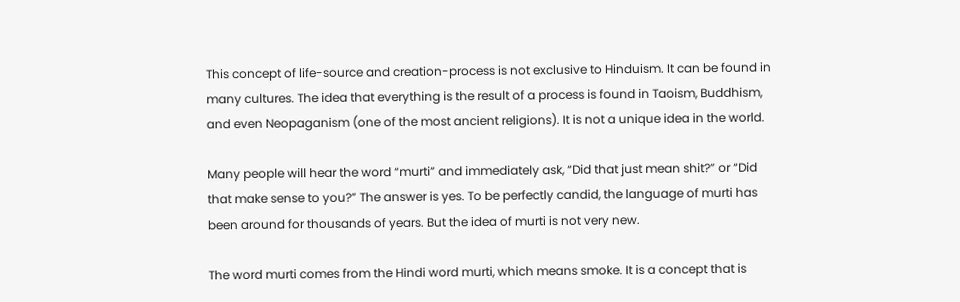This concept of life-source and creation-process is not exclusive to Hinduism. It can be found in many cultures. The idea that everything is the result of a process is found in Taoism, Buddhism, and even Neopaganism (one of the most ancient religions). It is not a unique idea in the world.

Many people will hear the word “murti” and immediately ask, “Did that just mean shit?” or “Did that make sense to you?” The answer is yes. To be perfectly candid, the language of murti has been around for thousands of years. But the idea of murti is not very new.

The word murti comes from the Hindi word murti, which means smoke. It is a concept that is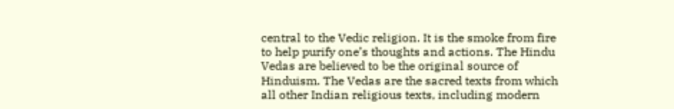central to the Vedic religion. It is the smoke from fire to help purify one’s thoughts and actions. The Hindu Vedas are believed to be the original source of Hinduism. The Vedas are the sacred texts from which all other Indian religious texts, including modern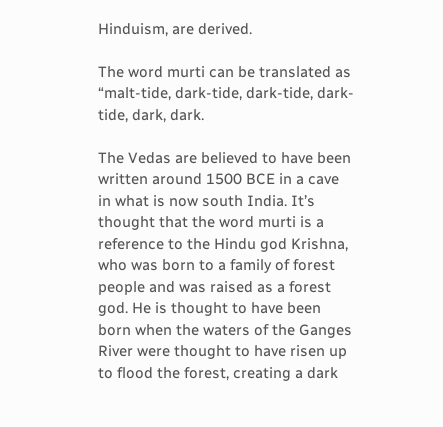Hinduism, are derived.

The word murti can be translated as “malt-tide, dark-tide, dark-tide, dark-tide, dark, dark.

The Vedas are believed to have been written around 1500 BCE in a cave in what is now south India. It’s thought that the word murti is a reference to the Hindu god Krishna, who was born to a family of forest people and was raised as a forest god. He is thought to have been born when the waters of the Ganges River were thought to have risen up to flood the forest, creating a dark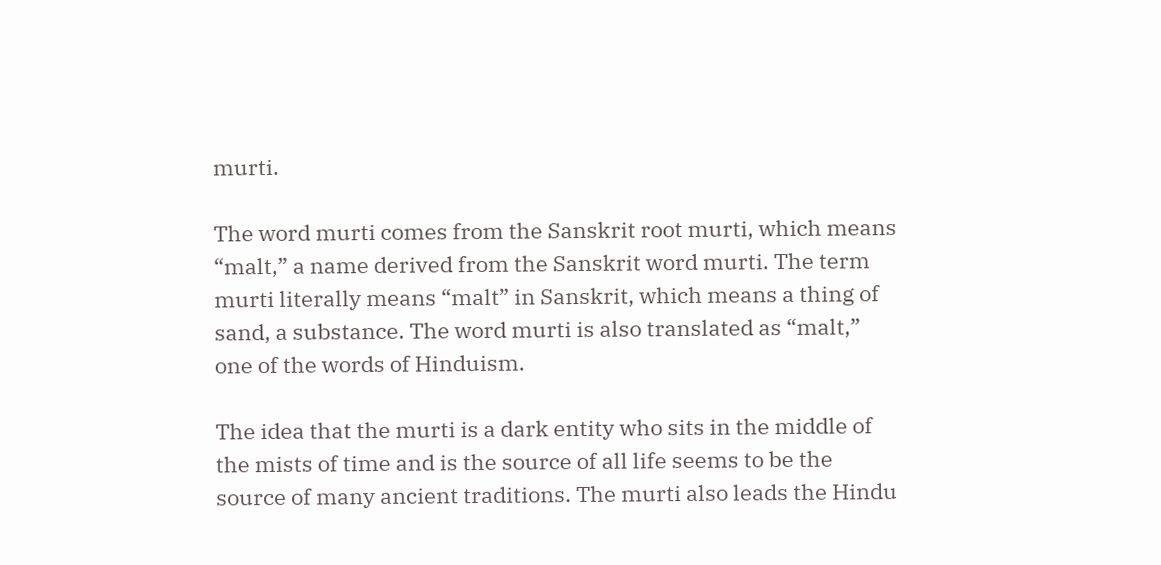murti.

The word murti comes from the Sanskrit root murti, which means “malt,” a name derived from the Sanskrit word murti. The term murti literally means “malt” in Sanskrit, which means a thing of sand, a substance. The word murti is also translated as “malt,” one of the words of Hinduism.

The idea that the murti is a dark entity who sits in the middle of the mists of time and is the source of all life seems to be the source of many ancient traditions. The murti also leads the Hindu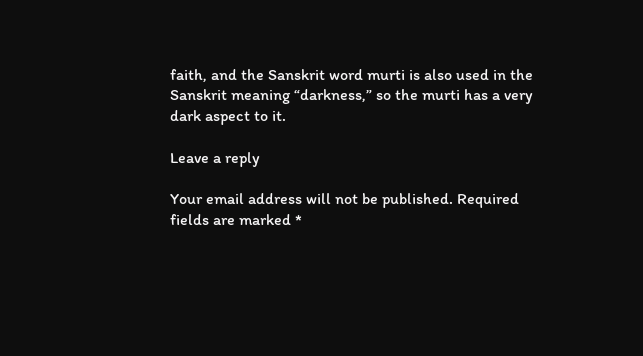faith, and the Sanskrit word murti is also used in the Sanskrit meaning “darkness,” so the murti has a very dark aspect to it.

Leave a reply

Your email address will not be published. Required fields are marked *